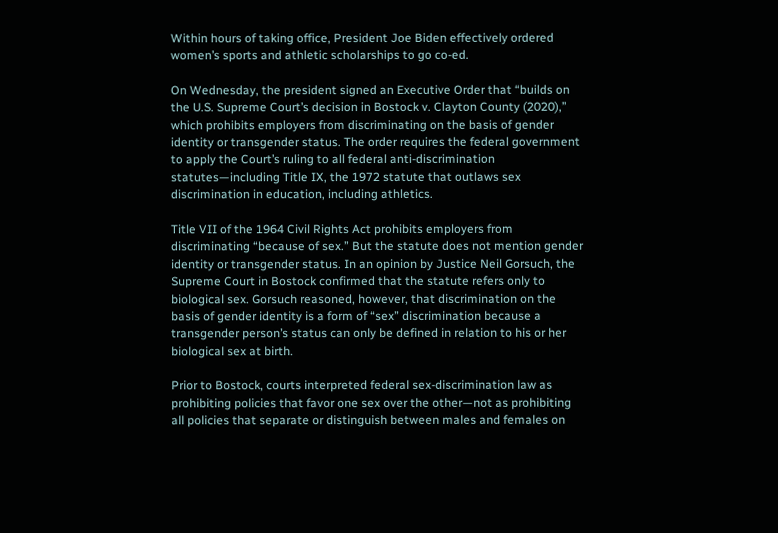Within hours of taking office, President Joe Biden effectively ordered women’s sports and athletic scholarships to go co-ed.

On Wednesday, the president signed an Executive Order that “builds on the U.S. Supreme Court’s decision in Bostock v. Clayton County (2020),” which prohibits employers from discriminating on the basis of gender identity or transgender status. The order requires the federal government to apply the Court’s ruling to all federal anti-discrimination statutes—including Title IX, the 1972 statute that outlaws sex discrimination in education, including athletics.

Title VII of the 1964 Civil Rights Act prohibits employers from discriminating “because of sex.” But the statute does not mention gender identity or transgender status. In an opinion by Justice Neil Gorsuch, the Supreme Court in Bostock confirmed that the statute refers only to biological sex. Gorsuch reasoned, however, that discrimination on the basis of gender identity is a form of “sex” discrimination because a transgender person’s status can only be defined in relation to his or her biological sex at birth.

Prior to Bostock, courts interpreted federal sex-discrimination law as prohibiting policies that favor one sex over the other—not as prohibiting all policies that separate or distinguish between males and females on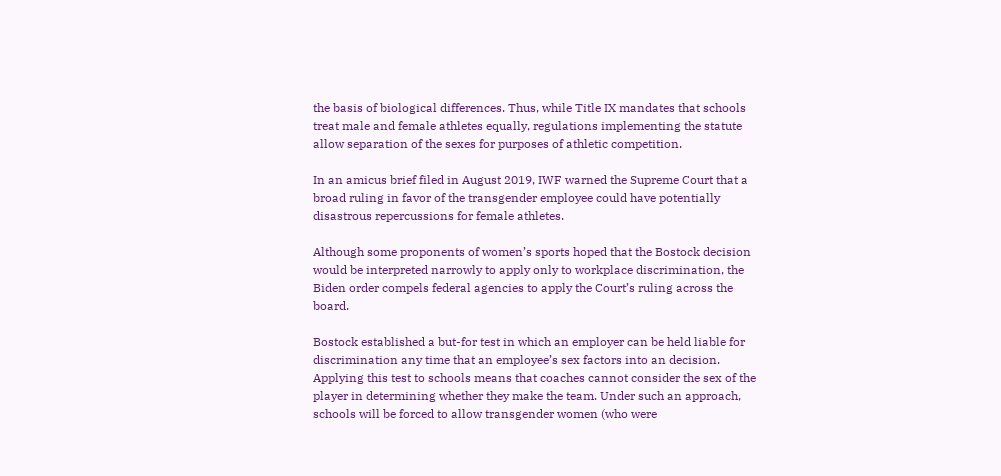the basis of biological differences. Thus, while Title IX mandates that schools treat male and female athletes equally, regulations implementing the statute allow separation of the sexes for purposes of athletic competition.

In an amicus brief filed in August 2019, IWF warned the Supreme Court that a broad ruling in favor of the transgender employee could have potentially disastrous repercussions for female athletes.

Although some proponents of women’s sports hoped that the Bostock decision would be interpreted narrowly to apply only to workplace discrimination, the Biden order compels federal agencies to apply the Court’s ruling across the board.

Bostock established a but-for test in which an employer can be held liable for discrimination any time that an employee’s sex factors into an decision. Applying this test to schools means that coaches cannot consider the sex of the player in determining whether they make the team. Under such an approach, schools will be forced to allow transgender women (who were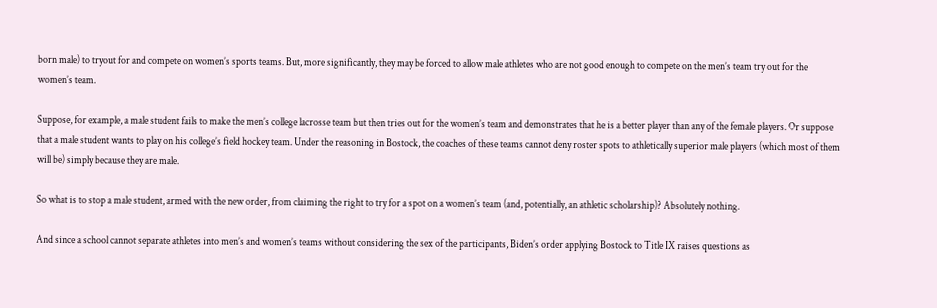born male) to tryout for and compete on women’s sports teams. But, more significantly, they may be forced to allow male athletes who are not good enough to compete on the men’s team try out for the women’s team.

Suppose, for example, a male student fails to make the men’s college lacrosse team but then tries out for the women’s team and demonstrates that he is a better player than any of the female players. Or suppose that a male student wants to play on his college’s field hockey team. Under the reasoning in Bostock, the coaches of these teams cannot deny roster spots to athletically superior male players (which most of them will be) simply because they are male.

So what is to stop a male student, armed with the new order, from claiming the right to try for a spot on a women’s team (and, potentially, an athletic scholarship)? Absolutely nothing.

And since a school cannot separate athletes into men’s and women’s teams without considering the sex of the participants, Biden’s order applying Bostock to Title IX raises questions as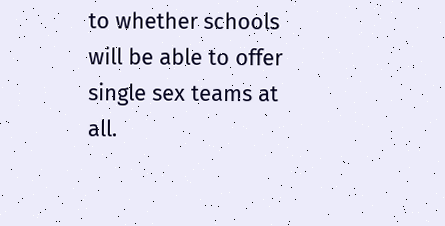to whether schools will be able to offer single sex teams at all.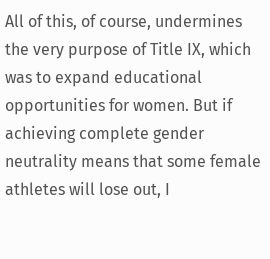All of this, of course, undermines the very purpose of Title IX, which was to expand educational opportunities for women. But if achieving complete gender neutrality means that some female athletes will lose out, I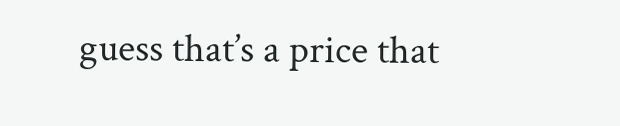guess that’s a price that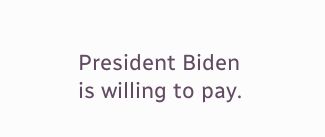President Biden is willing to pay.